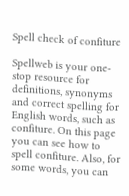Spell check of confiture

Spellweb is your one-stop resource for definitions, synonyms and correct spelling for English words, such as confiture. On this page you can see how to spell confiture. Also, for some words, you can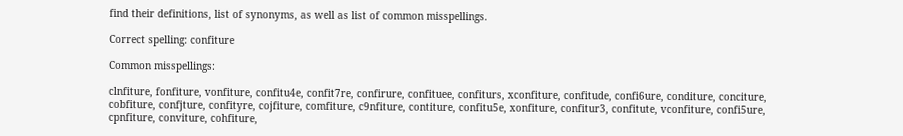find their definitions, list of synonyms, as well as list of common misspellings.

Correct spelling: confiture

Common misspellings:

clnfiture, fonfiture, vonfiture, confitu4e, confit7re, confirure, confituee, confiturs, xconfiture, confitude, confi6ure, conditure, conciture, cobfiture, confjture, confityre, cojfiture, comfiture, c9nfiture, contiture, confitu5e, xonfiture, confitur3, confitute, vconfiture, confi5ure, cpnfiture, conviture, cohfiture,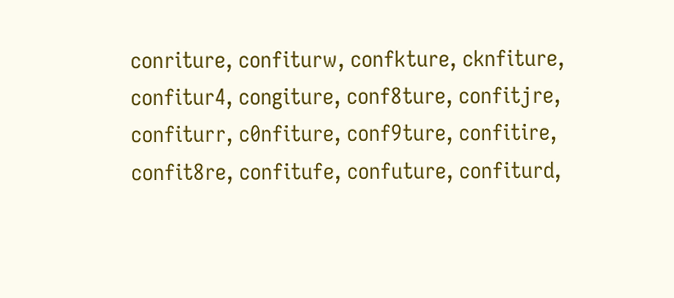conriture, confiturw, confkture, cknfiture, confitur4, congiture, conf8ture, confitjre, confiturr, c0nfiture, conf9ture, confitire, confit8re, confitufe, confuture, confiturd,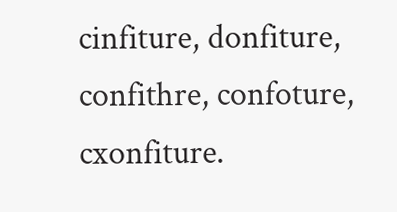cinfiture, donfiture, confithre, confoture, cxonfiture.